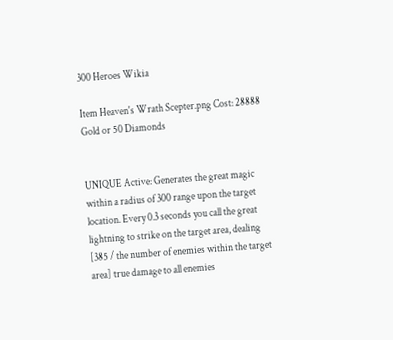300 Heroes Wikia

Item Heaven's Wrath Scepter.png Cost: 28888 Gold or 50 Diamonds


UNIQUE Active: Generates the great magic within a radius of 300 range upon the target location. Every 0.3 seconds you call the great lightning to strike on the target area, dealing [385 / the number of enemies within the target area] true damage to all enemies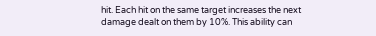hit. Each hit on the same target increases the next damage dealt on them by 10%. This ability can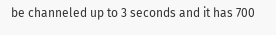be channeled up to 3 seconds and it has 700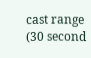cast range (30 second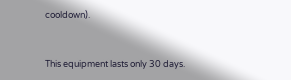cooldown).


This equipment lasts only 30 days.